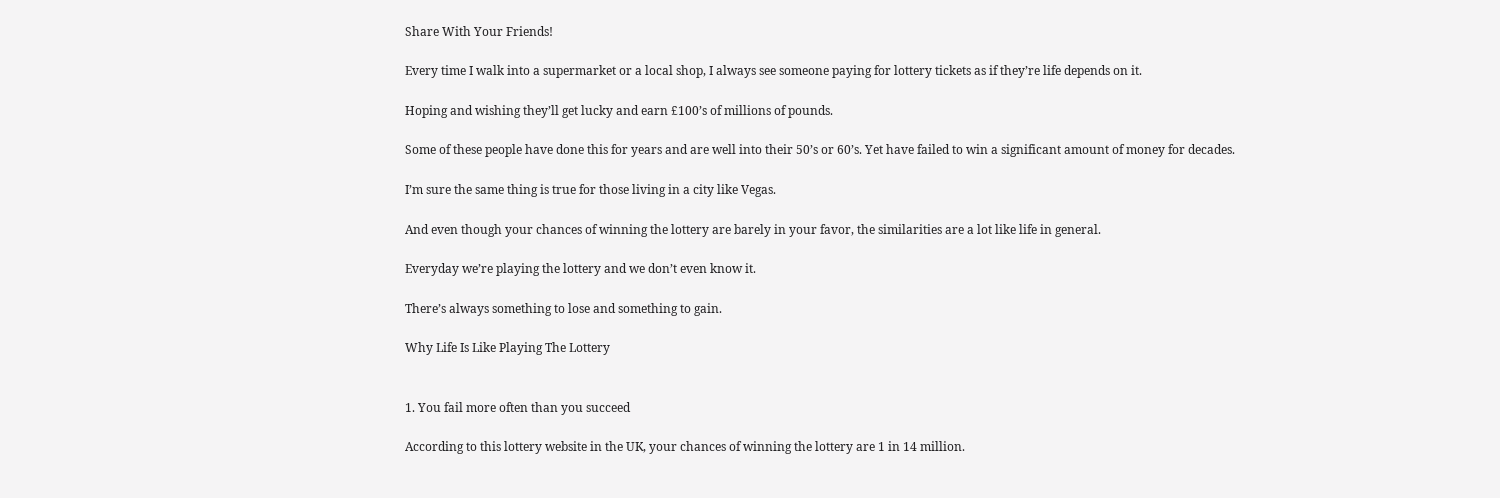Share With Your Friends!

Every time I walk into a supermarket or a local shop, I always see someone paying for lottery tickets as if they’re life depends on it.

Hoping and wishing they’ll get lucky and earn £100’s of millions of pounds.

Some of these people have done this for years and are well into their 50’s or 60’s. Yet have failed to win a significant amount of money for decades.

I’m sure the same thing is true for those living in a city like Vegas.

And even though your chances of winning the lottery are barely in your favor, the similarities are a lot like life in general.

Everyday we’re playing the lottery and we don’t even know it.

There’s always something to lose and something to gain.

Why Life Is Like Playing The Lottery


1. You fail more often than you succeed

According to this lottery website in the UK, your chances of winning the lottery are 1 in 14 million.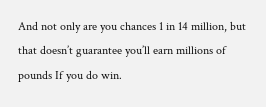And not only are you chances 1 in 14 million, but that doesn’t guarantee you’ll earn millions of pounds If you do win.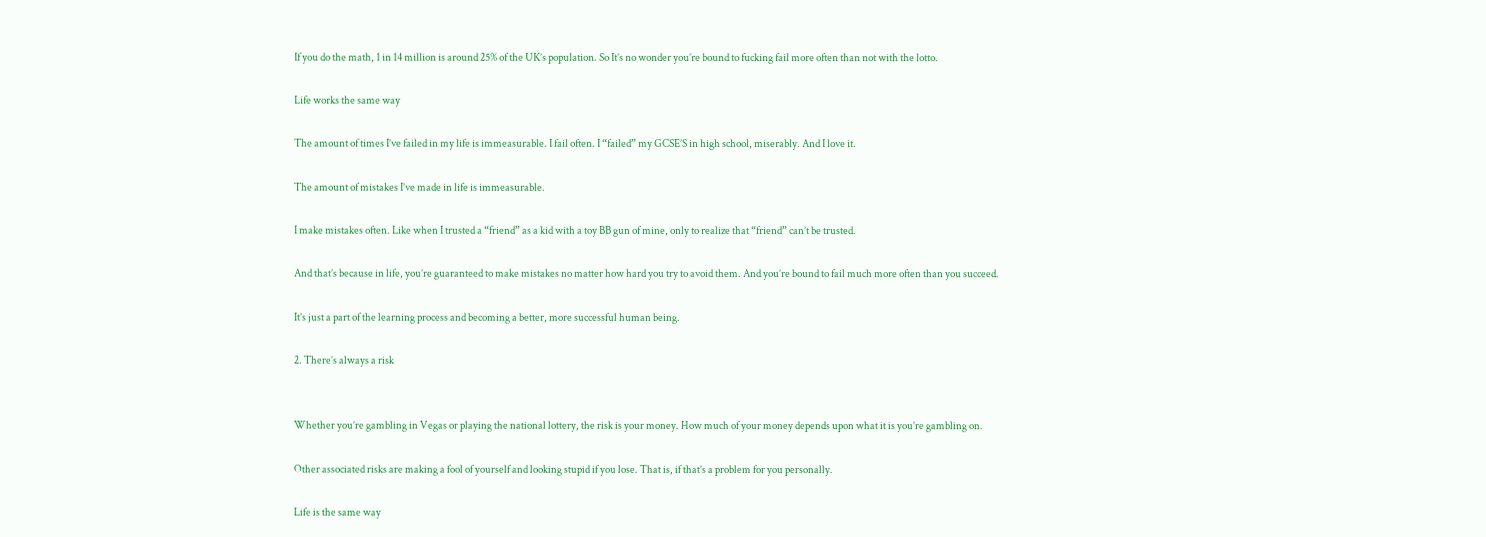If you do the math, 1 in 14 million is around 25% of the UK’s population. So It’s no wonder you’re bound to fucking fail more often than not with the lotto.

Life works the same way

The amount of times I’ve failed in my life is immeasurable. I fail often. I “failed” my GCSE’S in high school, miserably. And I love it.

The amount of mistakes I’ve made in life is immeasurable.

I make mistakes often. Like when I trusted a “friend” as a kid with a toy BB gun of mine, only to realize that “friend” can’t be trusted.

And that’s because in life, you’re guaranteed to make mistakes no matter how hard you try to avoid them. And you’re bound to fail much more often than you succeed.

It’s just a part of the learning process and becoming a better, more successful human being.

2. There’s always a risk


Whether you’re gambling in Vegas or playing the national lottery, the risk is your money. How much of your money depends upon what it is you’re gambling on.

Other associated risks are making a fool of yourself and looking stupid if you lose. That is, if that’s a problem for you personally.

Life is the same way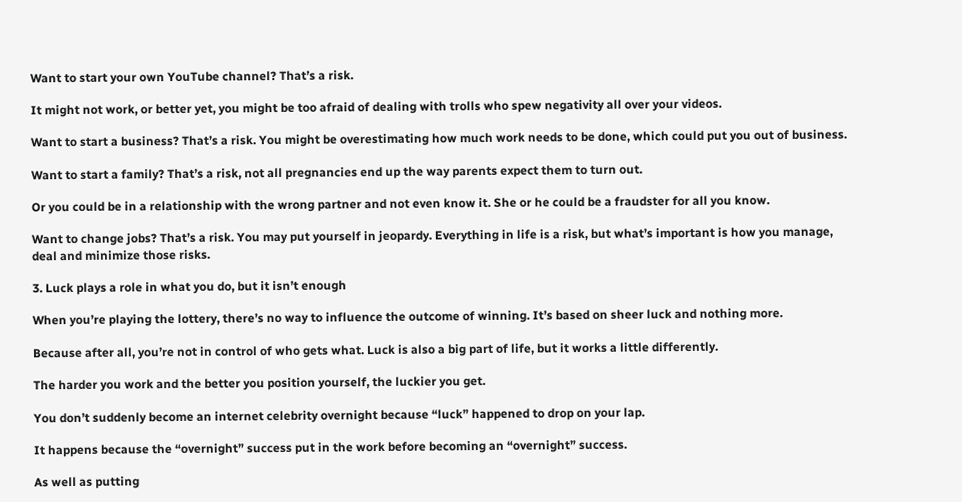Want to start your own YouTube channel? That’s a risk.

It might not work, or better yet, you might be too afraid of dealing with trolls who spew negativity all over your videos.

Want to start a business? That’s a risk. You might be overestimating how much work needs to be done, which could put you out of business.

Want to start a family? That’s a risk, not all pregnancies end up the way parents expect them to turn out.

Or you could be in a relationship with the wrong partner and not even know it. She or he could be a fraudster for all you know.

Want to change jobs? That’s a risk. You may put yourself in jeopardy. Everything in life is a risk, but what’s important is how you manage, deal and minimize those risks.

3. Luck plays a role in what you do, but it isn’t enough

When you’re playing the lottery, there’s no way to influence the outcome of winning. It’s based on sheer luck and nothing more.

Because after all, you’re not in control of who gets what. Luck is also a big part of life, but it works a little differently.

The harder you work and the better you position yourself, the luckier you get.

You don’t suddenly become an internet celebrity overnight because “luck” happened to drop on your lap.

It happens because the “overnight” success put in the work before becoming an “overnight” success.

As well as putting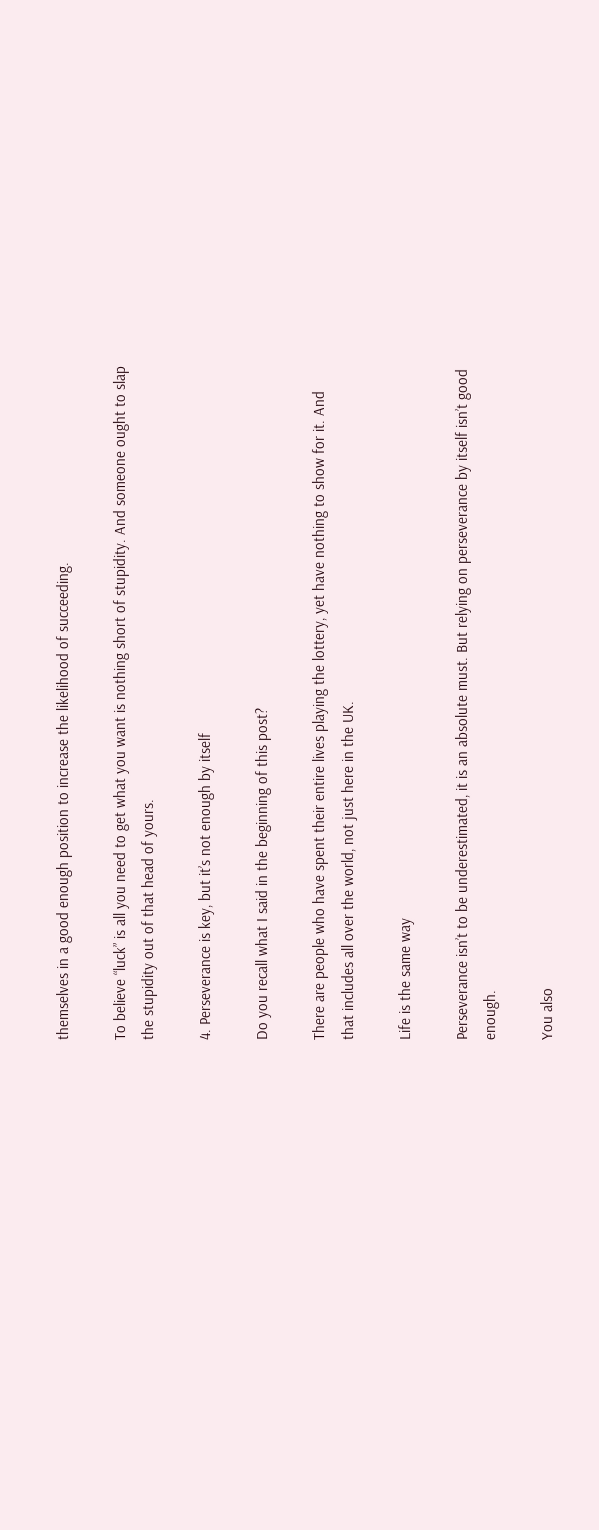themselves in a good enough position to increase the likelihood of succeeding.

To believe “luck” is all you need to get what you want is nothing short of stupidity. And someone ought to slap the stupidity out of that head of yours.

4. Perseverance is key, but it’s not enough by itself

Do you recall what I said in the beginning of this post?

There are people who have spent their entire lives playing the lottery, yet have nothing to show for it. And that includes all over the world, not just here in the UK.

Life is the same way

Perseverance isn’t to be underestimated, it is an absolute must. But relying on perseverance by itself isn’t good enough.

You also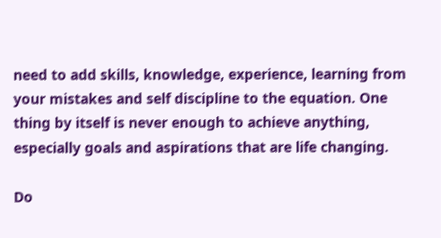need to add skills, knowledge, experience, learning from your mistakes and self discipline to the equation. One thing by itself is never enough to achieve anything, especially goals and aspirations that are life changing.

Do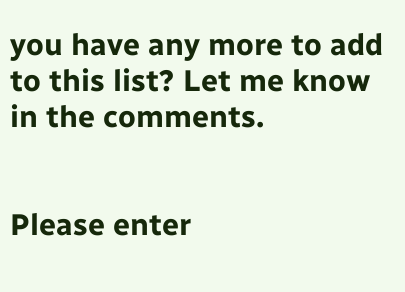you have any more to add to this list? Let me know in the comments.


Please enter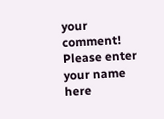your comment!
Please enter your name here